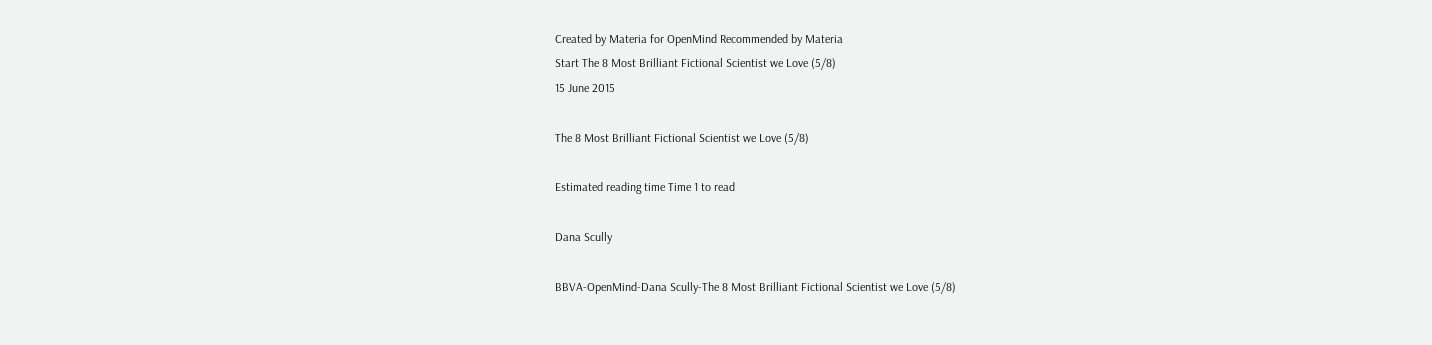Created by Materia for OpenMind Recommended by Materia
Start The 8 Most Brilliant Fictional Scientist we Love (5/8)
15 June 2015

The 8 Most Brilliant Fictional Scientist we Love (5/8)

Estimated reading time Time 1 to read

Dana Scully

BBVA-OpenMind-Dana Scully-The 8 Most Brilliant Fictional Scientist we Love (5/8)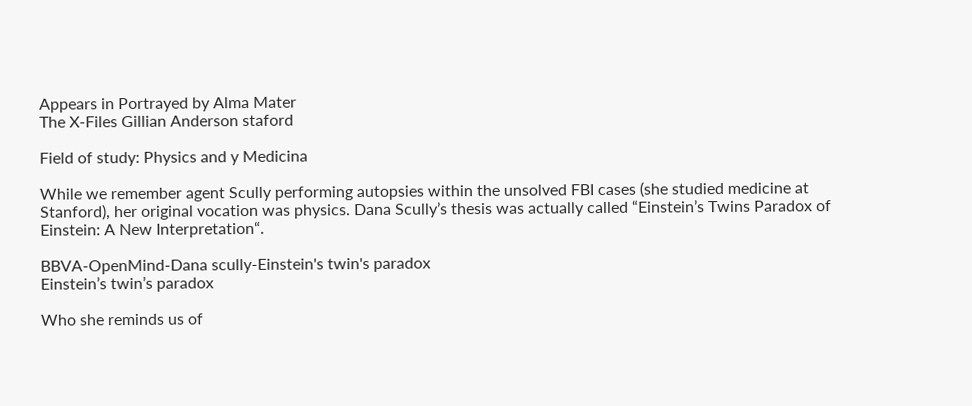Appears in Portrayed by Alma Mater
The X-Files Gillian Anderson staford

Field of study: Physics and y Medicina

While we remember agent Scully performing autopsies within the unsolved FBI cases (she studied medicine at Stanford), her original vocation was physics. Dana Scully’s thesis was actually called “Einstein’s Twins Paradox of Einstein: A New Interpretation“.

BBVA-OpenMind-Dana scully-Einstein's twin's paradox
Einstein’s twin’s paradox

Who she reminds us of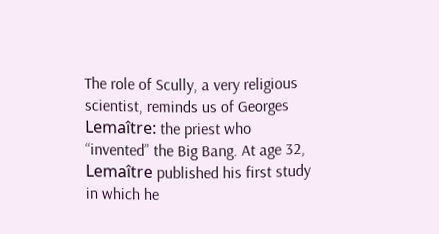The role of Scully, a very religious scientist, reminds us of Georges Lemaître: the priest who “invented” the Big Bang. At age 32, Lemaître published his first study in which he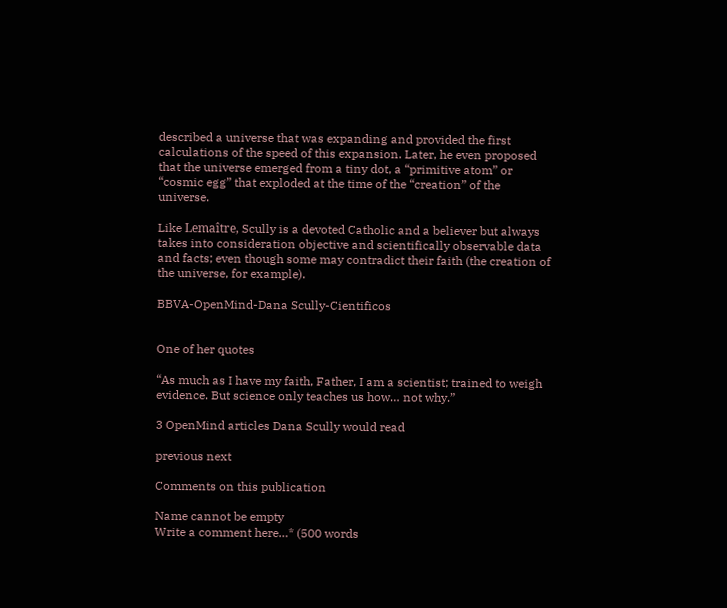described a universe that was expanding and provided the first calculations of the speed of this expansion. Later, he even proposed that the universe emerged from a tiny dot, a “primitive atom” or “cosmic egg” that exploded at the time of the “creation” of the universe.

Like Lemaître, Scully is a devoted Catholic and a believer but always takes into consideration objective and scientifically observable data and facts; even though some may contradict their faith (the creation of the universe, for example).

BBVA-OpenMind-Dana Scully-Cientificos


One of her quotes

“As much as I have my faith, Father, I am a scientist; trained to weigh evidence. But science only teaches us how… not why.”

3 OpenMind articles Dana Scully would read

previous next

Comments on this publication

Name cannot be empty
Write a comment here…* (500 words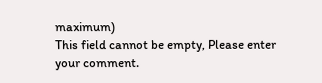maximum)
This field cannot be empty, Please enter your comment.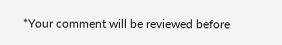*Your comment will be reviewed before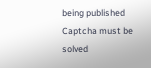being published
Captcha must be solved